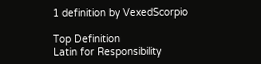1 definition by VexedScorpio

Top Definition
Latin for Responsibility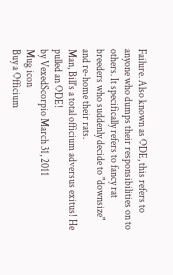Failure. Also known as ODE, this refers to anyone who dumps their responsibilities on to others. It specifically refers to fancy rat breeders who suddenly decide to "downsize" and re-home their rats.
Man, Bill's a total officium adversus exitus! He pulled an ODE!
by VexedScorpio March 31, 2011
Mug icon
Buy a Officium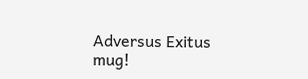Adversus Exitus mug!